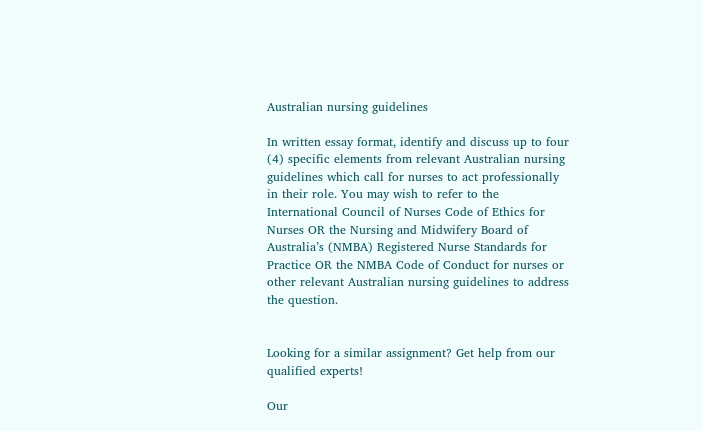Australian nursing guidelines

In written essay format, identify and discuss up to four (4) specific elements from relevant Australian nursing guidelines which call for nurses to act professionally in their role. You may wish to refer to the International Council of Nurses Code of Ethics for Nurses OR the Nursing and Midwifery Board of Australia’s (NMBA) Registered Nurse Standards for Practice OR the NMBA Code of Conduct for nurses or other relevant Australian nursing guidelines to address the question.


Looking for a similar assignment? Get help from our qualified experts!

Our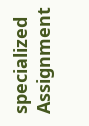specialized Assignment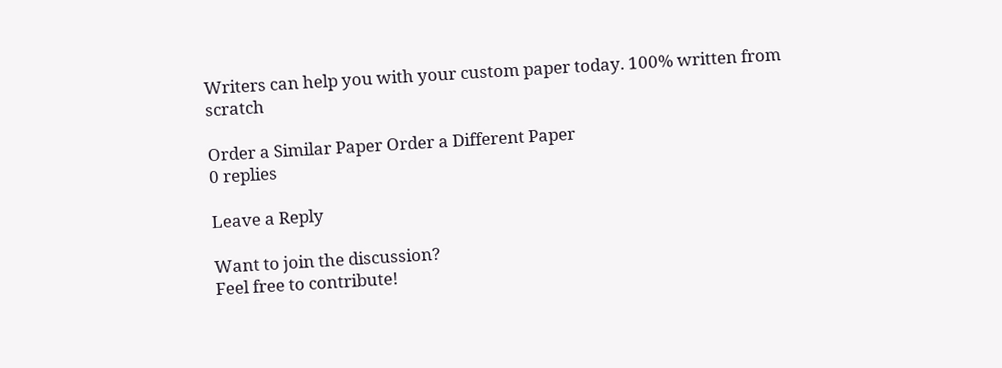Writers can help you with your custom paper today. 100% written from scratch

Order a Similar Paper Order a Different Paper
0 replies

Leave a Reply

Want to join the discussion?
Feel free to contribute!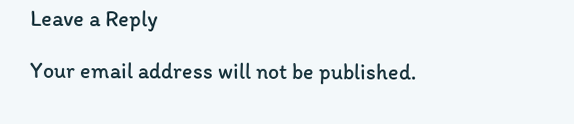Leave a Reply

Your email address will not be published.